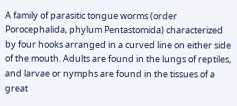A family of parasitic tongue worms (order Porocephalida, phylum Pentastomida) characterized by four hooks arranged in a curved line on either side of the mouth. Adults are found in the lungs of reptiles, and larvae or nymphs are found in the tissues of a great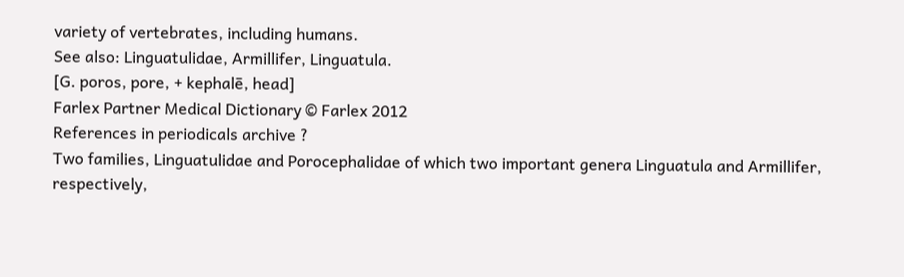variety of vertebrates, including humans.
See also: Linguatulidae, Armillifer, Linguatula.
[G. poros, pore, + kephalē, head]
Farlex Partner Medical Dictionary © Farlex 2012
References in periodicals archive ?
Two families, Linguatulidae and Porocephalidae of which two important genera Linguatula and Armillifer, respectively,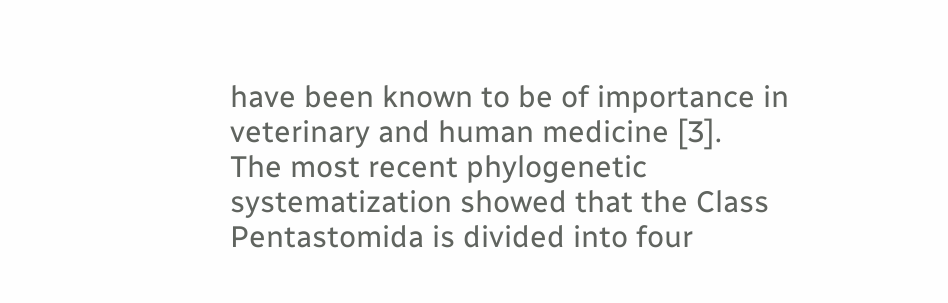have been known to be of importance in veterinary and human medicine [3].
The most recent phylogenetic systematization showed that the Class Pentastomida is divided into four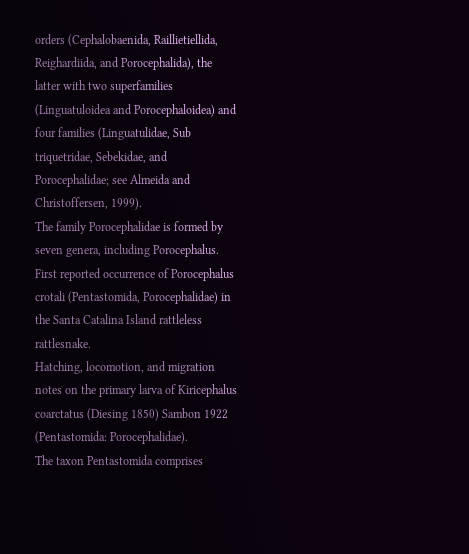orders (Cephalobaenida, Raillietiellida, Reighardiida, and Porocephalida), the latter with two superfamilies (Linguatuloidea and Porocephaloidea) and four families (Linguatulidae, Sub triquetridae, Sebekidae, and Porocephalidae; see Almeida and Christoffersen, 1999).
The family Porocephalidae is formed by seven genera, including Porocephalus.
First reported occurrence of Porocephalus crotali (Pentastomida, Porocephalidae) in the Santa Catalina Island rattleless rattlesnake.
Hatching, locomotion, and migration notes on the primary larva of Kiricephalus coarctatus (Diesing 1850) Sambon 1922 (Pentastomida: Porocephalidae).
The taxon Pentastomida comprises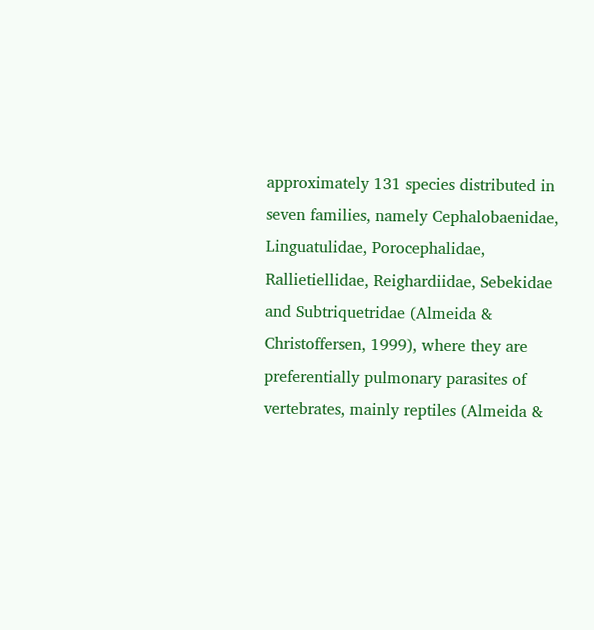approximately 131 species distributed in seven families, namely Cephalobaenidae, Linguatulidae, Porocephalidae, Rallietiellidae, Reighardiidae, Sebekidae and Subtriquetridae (Almeida & Christoffersen, 1999), where they are preferentially pulmonary parasites of vertebrates, mainly reptiles (Almeida &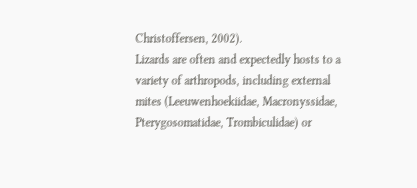Christoffersen, 2002).
Lizards are often and expectedly hosts to a variety of arthropods, including external mites (Leeuwenhoekiidae, Macronyssidae, Pterygosomatidae, Trombiculidae) or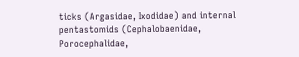ticks (Argasidae, Ixodidae) and internal pentastomids (Cephalobaenidae, Porocephalidae,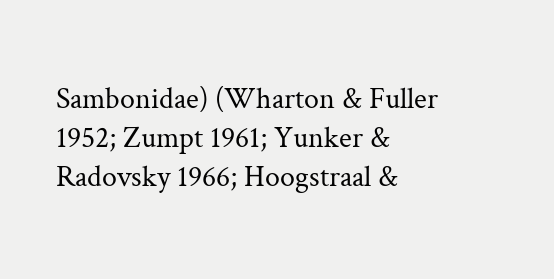Sambonidae) (Wharton & Fuller 1952; Zumpt 1961; Yunker & Radovsky 1966; Hoogstraal &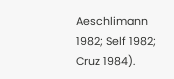Aeschlimann 1982; Self 1982; Cruz 1984).